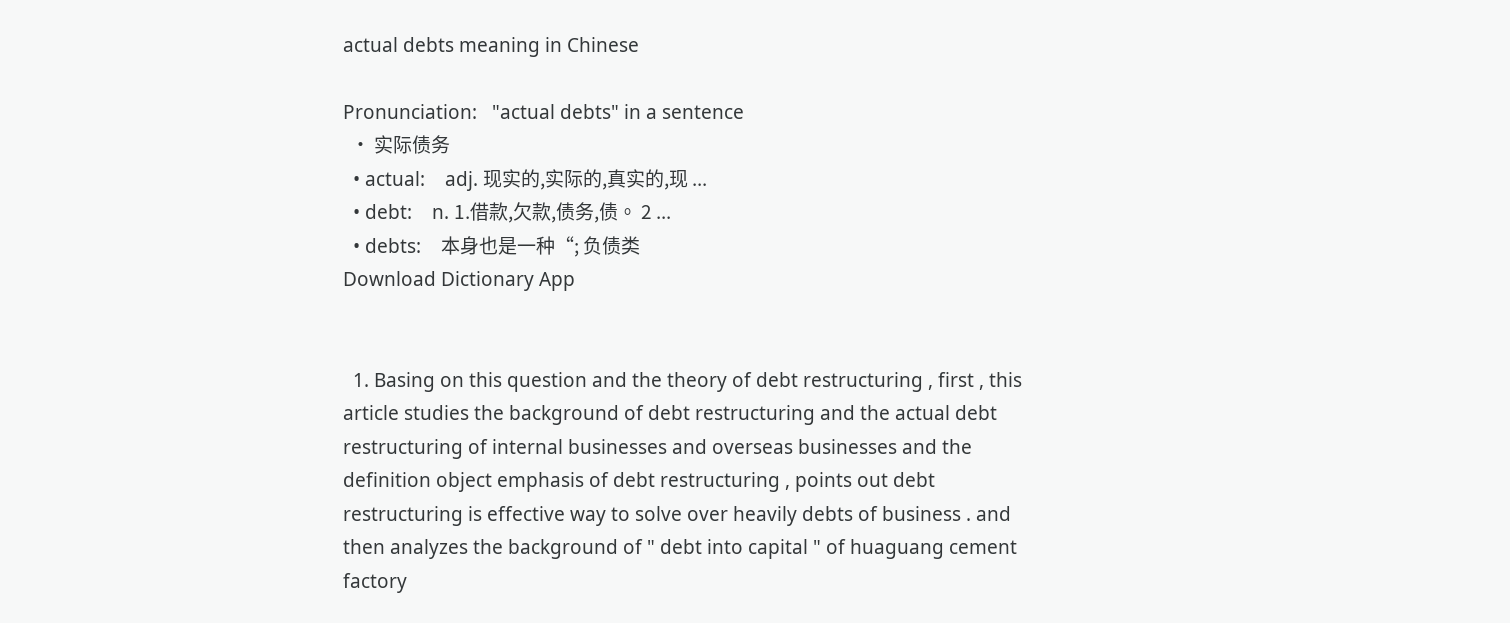actual debts meaning in Chinese

Pronunciation:   "actual debts" in a sentence
  • 实际债务
  • actual:    adj. 现实的,实际的,真实的,现 ...
  • debt:    n. 1.借款,欠款,债务,债。 2 ...
  • debts:    本身也是一种“; 负债类
Download Dictionary App


  1. Basing on this question and the theory of debt restructuring , first , this article studies the background of debt restructuring and the actual debt restructuring of internal businesses and overseas businesses and the definition object emphasis of debt restructuring , points out debt restructuring is effective way to solve over heavily debts of business . and then analyzes the background of " debt into capital " of huaguang cement factory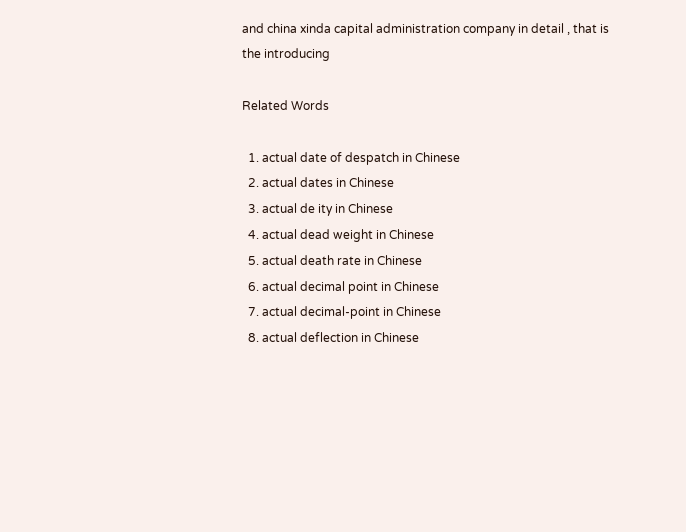and china xinda capital administration company in detail , that is the introducing

Related Words

  1. actual date of despatch in Chinese
  2. actual dates in Chinese
  3. actual de ity in Chinese
  4. actual dead weight in Chinese
  5. actual death rate in Chinese
  6. actual decimal point in Chinese
  7. actual decimal-point in Chinese
  8. actual deflection in Chinese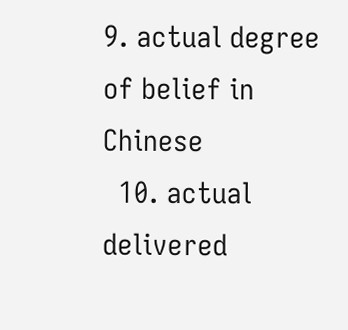9. actual degree of belief in Chinese
  10. actual delivered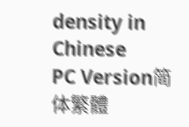density in Chinese
PC Version简体繁體